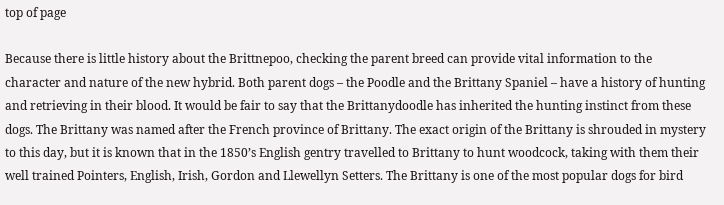top of page

Because there is little history about the Brittnepoo, checking the parent breed can provide vital information to the character and nature of the new hybrid. Both parent dogs – the Poodle and the Brittany Spaniel – have a history of hunting and retrieving in their blood. It would be fair to say that the Brittanydoodle has inherited the hunting instinct from these dogs. The Brittany was named after the French province of Brittany. The exact origin of the Brittany is shrouded in mystery to this day, but it is known that in the 1850’s English gentry travelled to Brittany to hunt woodcock, taking with them their well trained Pointers, English, Irish, Gordon and Llewellyn Setters. The Brittany is one of the most popular dogs for bird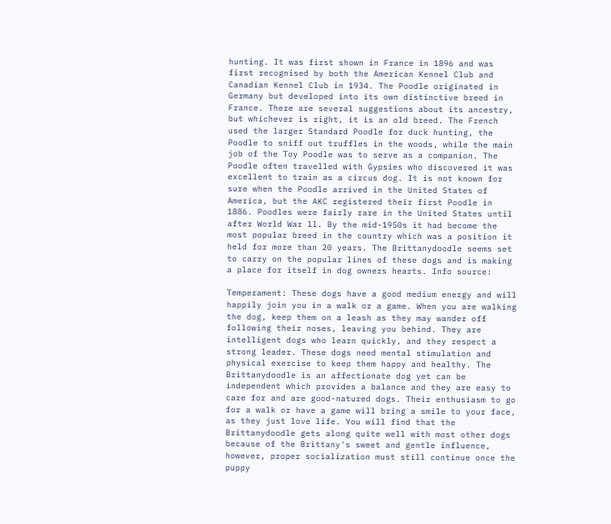hunting. It was first shown in France in 1896 and was first recognised by both the American Kennel Club and Canadian Kennel Club in 1934. The Poodle originated in Germany but developed into its own distinctive breed in France. There are several suggestions about its ancestry, but whichever is right, it is an old breed. The French used the larger Standard Poodle for duck hunting, the Poodle to sniff out truffles in the woods, while the main job of the Toy Poodle was to serve as a companion. The Poodle often travelled with Gypsies who discovered it was excellent to train as a circus dog. It is not known for sure when the Poodle arrived in the United States of America, but the AKC registered their first Poodle in 1886. Poodles were fairly rare in the United States until after World War ll. By the mid-1950s it had become the most popular breed in the country which was a position it held for more than 20 years. The Brittanydoodle seems set to carry on the popular lines of these dogs and is making a place for itself in dog owners hearts. Info source:

Temperament: These dogs have a good medium energy and will happily join you in a walk or a game. When you are walking the dog, keep them on a leash as they may wander off following their noses, leaving you behind. They are intelligent dogs who learn quickly, and they respect a strong leader. These dogs need mental stimulation and physical exercise to keep them happy and healthy. The Brittanydoodle is an affectionate dog yet can be independent which provides a balance and they are easy to care for and are good-natured dogs. Their enthusiasm to go for a walk or have a game will bring a smile to your face, as they just love life. You will find that the Brittanydoodle gets along quite well with most other dogs because of the Brittany's sweet and gentle influence, however, proper socialization must still continue once the puppy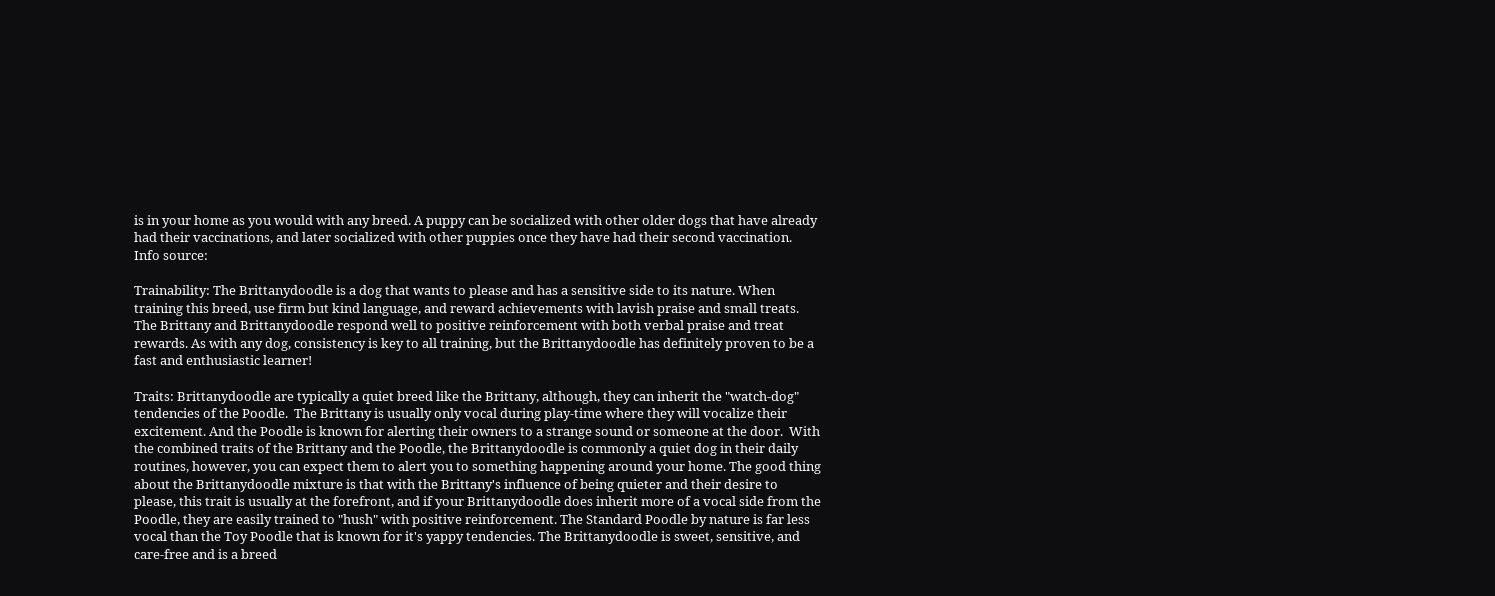is in your home as you would with any breed. A puppy can be socialized with other older dogs that have already had their vaccinations, and later socialized with other puppies once they have had their second vaccination.
Info source:

Trainability: The Brittanydoodle is a dog that wants to please and has a sensitive side to its nature. When training this breed, use firm but kind language, and reward achievements with lavish praise and small treats. The Brittany and Brittanydoodle respond well to positive reinforcement with both verbal praise and treat rewards. As with any dog, consistency is key to all training, but the Brittanydoodle has definitely proven to be a fast and enthusiastic learner!

Traits: Brittanydoodle are typically a quiet breed like the Brittany, although, they can inherit the "watch-dog" tendencies of the Poodle.  The Brittany is usually only vocal during play-time where they will vocalize their excitement. And the Poodle is known for alerting their owners to a strange sound or someone at the door.  With the combined traits of the Brittany and the Poodle, the Brittanydoodle is commonly a quiet dog in their daily routines, however, you can expect them to alert you to something happening around your home. The good thing about the Brittanydoodle mixture is that with the Brittany's influence of being quieter and their desire to please, this trait is usually at the forefront, and if your Brittanydoodle does inherit more of a vocal side from the Poodle, they are easily trained to "hush" with positive reinforcement. The Standard Poodle by nature is far less vocal than the Toy Poodle that is known for it's yappy tendencies. The Brittanydoodle is sweet, sensitive, and care-free and is a breed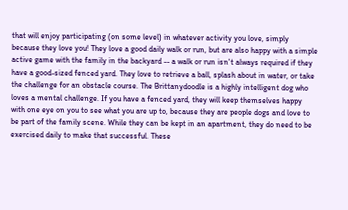that will enjoy participating (on some level) in whatever activity you love, simply because they love you! They love a good daily walk or run, but are also happy with a simple active game with the family in the backyard -- a walk or run isn't always required if they have a good-sized fenced yard. They love to retrieve a ball, splash about in water, or take the challenge for an obstacle course. The Brittanydoodle is a highly intelligent dog who loves a mental challenge. If you have a fenced yard, they will keep themselves happy with one eye on you to see what you are up to, because they are people dogs and love to be part of the family scene. While they can be kept in an apartment, they do need to be exercised daily to make that successful. These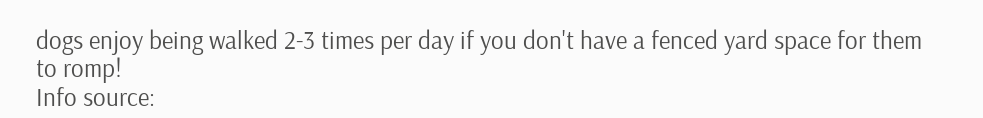dogs enjoy being walked 2-3 times per day if you don't have a fenced yard space for them to romp!
Info source: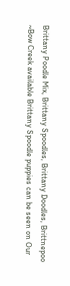Brittany Poodle Mix, Brittany Spoodles, Brittany Doodles, Brittnepoo
~Bow Creek available Brittany Spoodle puppies can be seen on Our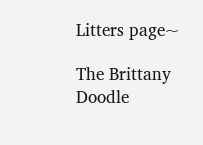Litters page~

The Brittany Doodle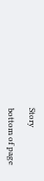Story

bottom of page